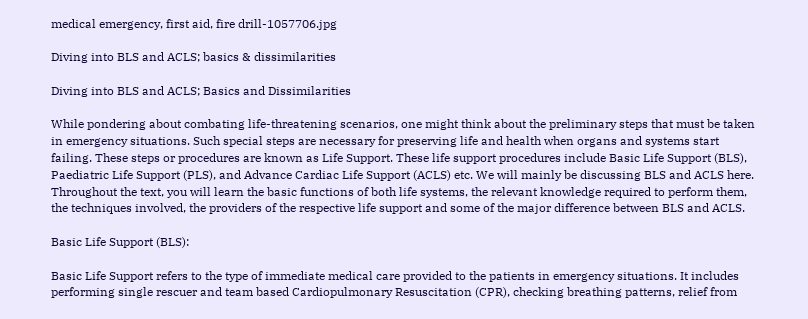medical emergency, first aid, fire drill-1057706.jpg

Diving into BLS and ACLS; basics & dissimilarities

Diving into BLS and ACLS; Basics and Dissimilarities

While pondering about combating life-threatening scenarios, one might think about the preliminary steps that must be taken in emergency situations. Such special steps are necessary for preserving life and health when organs and systems start failing. These steps or procedures are known as Life Support. These life support procedures include Basic Life Support (BLS), Paediatric Life Support (PLS), and Advance Cardiac Life Support (ACLS) etc. We will mainly be discussing BLS and ACLS here. Throughout the text, you will learn the basic functions of both life systems, the relevant knowledge required to perform them, the techniques involved, the providers of the respective life support and some of the major difference between BLS and ACLS.

Basic Life Support (BLS):

Basic Life Support refers to the type of immediate medical care provided to the patients in emergency situations. It includes performing single rescuer and team based Cardiopulmonary Resuscitation (CPR), checking breathing patterns, relief from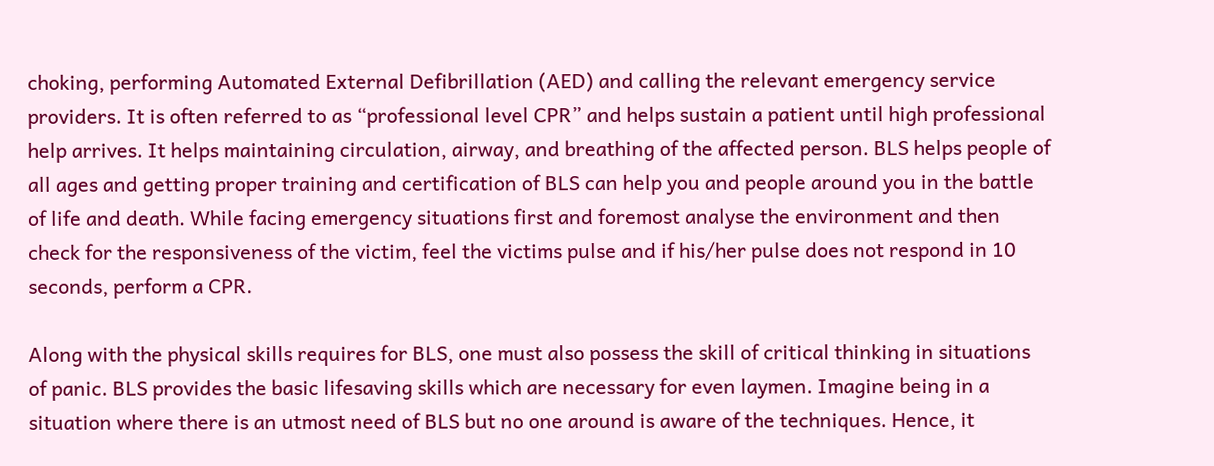choking, performing Automated External Defibrillation (AED) and calling the relevant emergency service providers. It is often referred to as “professional level CPR” and helps sustain a patient until high professional help arrives. It helps maintaining circulation, airway, and breathing of the affected person. BLS helps people of all ages and getting proper training and certification of BLS can help you and people around you in the battle of life and death. While facing emergency situations first and foremost analyse the environment and then check for the responsiveness of the victim, feel the victims pulse and if his/her pulse does not respond in 10 seconds, perform a CPR.

Along with the physical skills requires for BLS, one must also possess the skill of critical thinking in situations of panic. BLS provides the basic lifesaving skills which are necessary for even laymen. Imagine being in a situation where there is an utmost need of BLS but no one around is aware of the techniques. Hence, it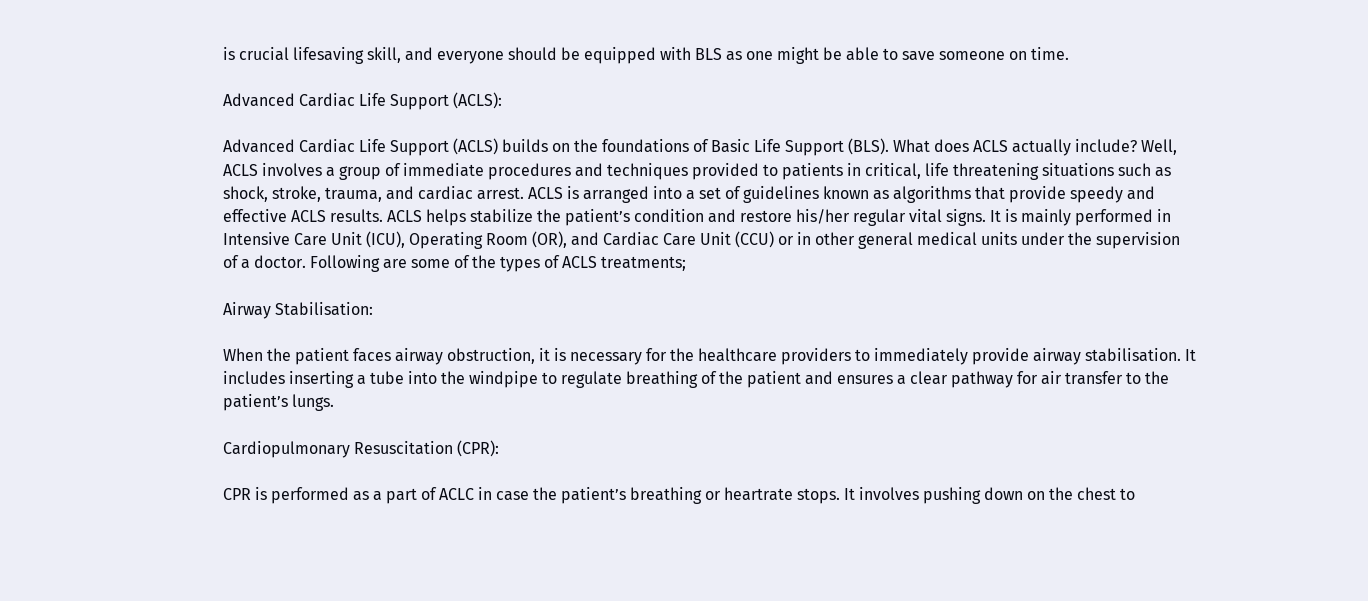is crucial lifesaving skill, and everyone should be equipped with BLS as one might be able to save someone on time.

Advanced Cardiac Life Support (ACLS):

Advanced Cardiac Life Support (ACLS) builds on the foundations of Basic Life Support (BLS). What does ACLS actually include? Well, ACLS involves a group of immediate procedures and techniques provided to patients in critical, life threatening situations such as shock, stroke, trauma, and cardiac arrest. ACLS is arranged into a set of guidelines known as algorithms that provide speedy and effective ACLS results. ACLS helps stabilize the patient’s condition and restore his/her regular vital signs. It is mainly performed in Intensive Care Unit (ICU), Operating Room (OR), and Cardiac Care Unit (CCU) or in other general medical units under the supervision of a doctor. Following are some of the types of ACLS treatments;

Airway Stabilisation:

When the patient faces airway obstruction, it is necessary for the healthcare providers to immediately provide airway stabilisation. It includes inserting a tube into the windpipe to regulate breathing of the patient and ensures a clear pathway for air transfer to the patient’s lungs.

Cardiopulmonary Resuscitation (CPR):

CPR is performed as a part of ACLC in case the patient’s breathing or heartrate stops. It involves pushing down on the chest to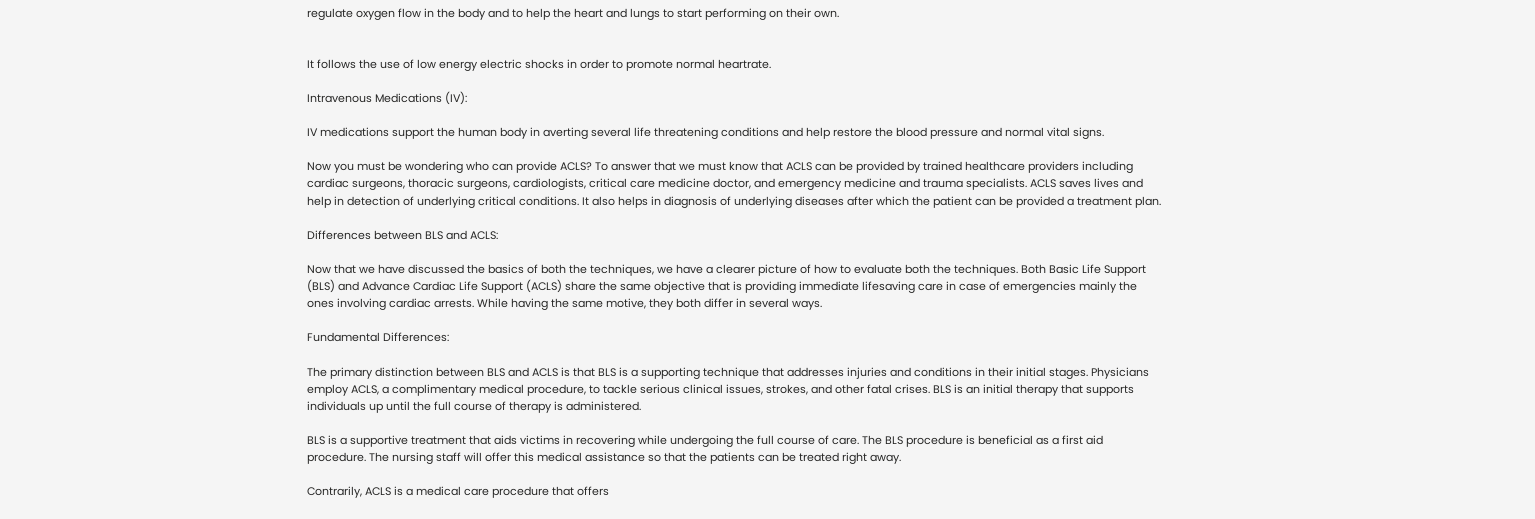regulate oxygen flow in the body and to help the heart and lungs to start performing on their own.


It follows the use of low energy electric shocks in order to promote normal heartrate.

Intravenous Medications (IV):

IV medications support the human body in averting several life threatening conditions and help restore the blood pressure and normal vital signs.

Now you must be wondering who can provide ACLS? To answer that we must know that ACLS can be provided by trained healthcare providers including cardiac surgeons, thoracic surgeons, cardiologists, critical care medicine doctor, and emergency medicine and trauma specialists. ACLS saves lives and help in detection of underlying critical conditions. It also helps in diagnosis of underlying diseases after which the patient can be provided a treatment plan.

Differences between BLS and ACLS:

Now that we have discussed the basics of both the techniques, we have a clearer picture of how to evaluate both the techniques. Both Basic Life Support (BLS) and Advance Cardiac Life Support (ACLS) share the same objective that is providing immediate lifesaving care in case of emergencies mainly the ones involving cardiac arrests. While having the same motive, they both differ in several ways.

Fundamental Differences:

The primary distinction between BLS and ACLS is that BLS is a supporting technique that addresses injuries and conditions in their initial stages. Physicians employ ACLS, a complimentary medical procedure, to tackle serious clinical issues, strokes, and other fatal crises. BLS is an initial therapy that supports individuals up until the full course of therapy is administered.

BLS is a supportive treatment that aids victims in recovering while undergoing the full course of care. The BLS procedure is beneficial as a first aid procedure. The nursing staff will offer this medical assistance so that the patients can be treated right away.

Contrarily, ACLS is a medical care procedure that offers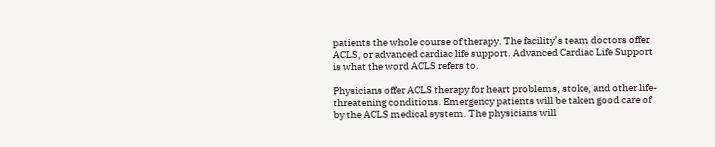patients the whole course of therapy. The facility’s team doctors offer ACLS, or advanced cardiac life support. Advanced Cardiac Life Support is what the word ACLS refers to.

Physicians offer ACLS therapy for heart problems, stoke, and other life-threatening conditions. Emergency patients will be taken good care of by the ACLS medical system. The physicians will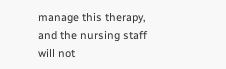manage this therapy, and the nursing staff will not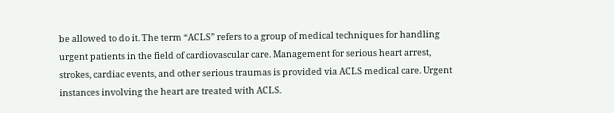be allowed to do it. The term “ACLS” refers to a group of medical techniques for handling urgent patients in the field of cardiovascular care. Management for serious heart arrest, strokes, cardiac events, and other serious traumas is provided via ACLS medical care. Urgent instances involving the heart are treated with ACLS.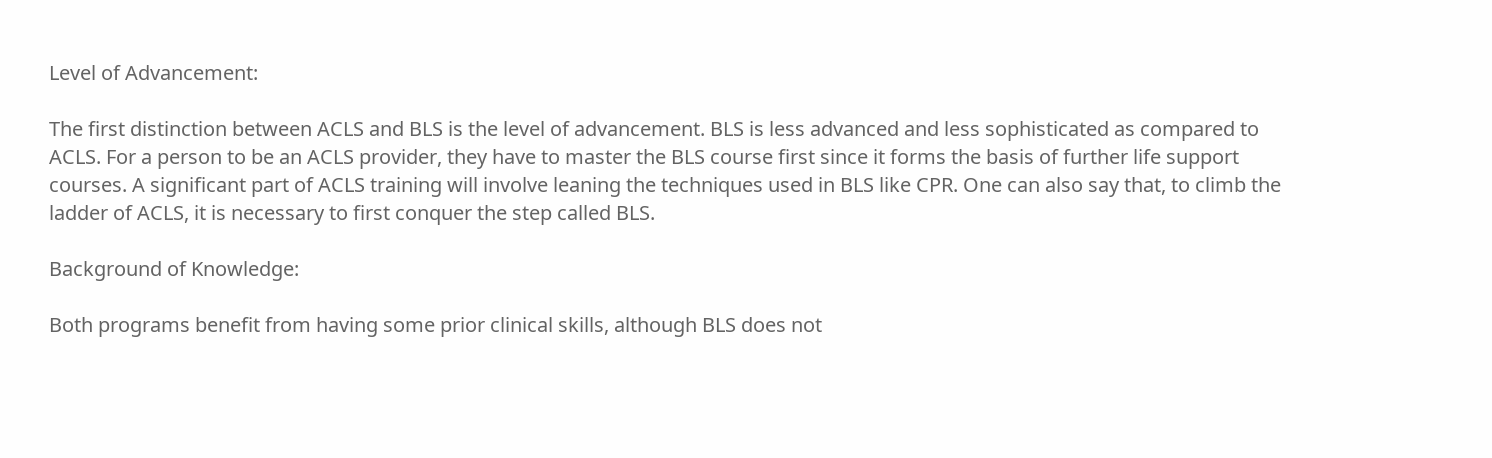Level of Advancement:

The first distinction between ACLS and BLS is the level of advancement. BLS is less advanced and less sophisticated as compared to ACLS. For a person to be an ACLS provider, they have to master the BLS course first since it forms the basis of further life support courses. A significant part of ACLS training will involve leaning the techniques used in BLS like CPR. One can also say that, to climb the ladder of ACLS, it is necessary to first conquer the step called BLS.

Background of Knowledge:

Both programs benefit from having some prior clinical skills, although BLS does not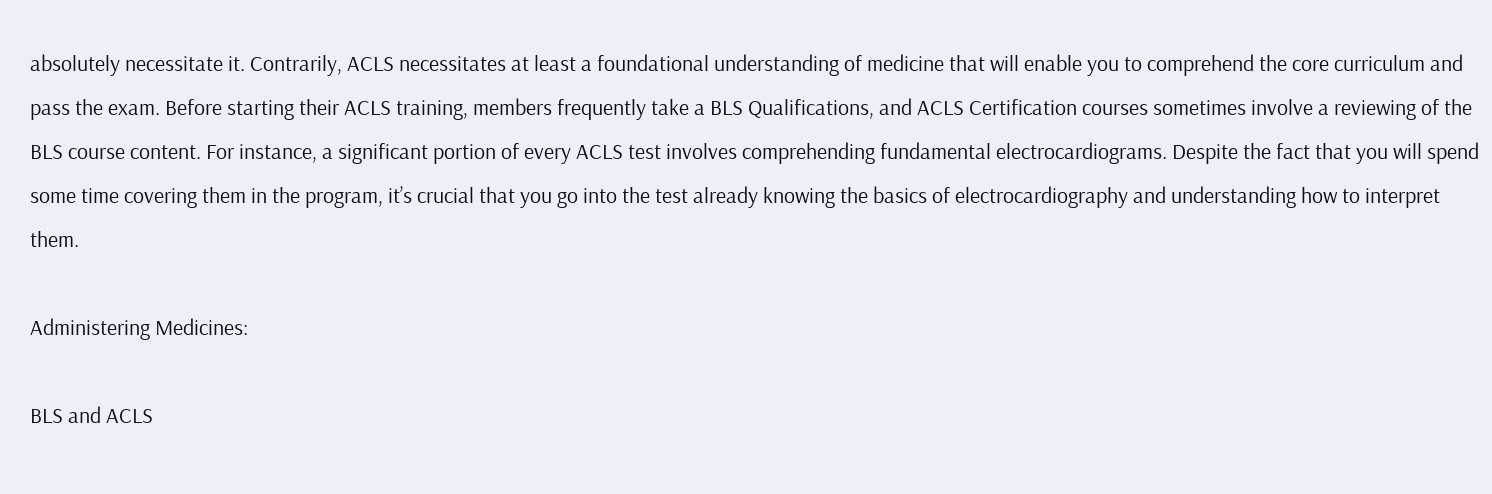absolutely necessitate it. Contrarily, ACLS necessitates at least a foundational understanding of medicine that will enable you to comprehend the core curriculum and pass the exam. Before starting their ACLS training, members frequently take a BLS Qualifications, and ACLS Certification courses sometimes involve a reviewing of the BLS course content. For instance, a significant portion of every ACLS test involves comprehending fundamental electrocardiograms. Despite the fact that you will spend some time covering them in the program, it’s crucial that you go into the test already knowing the basics of electrocardiography and understanding how to interpret them.

Administering Medicines:

BLS and ACLS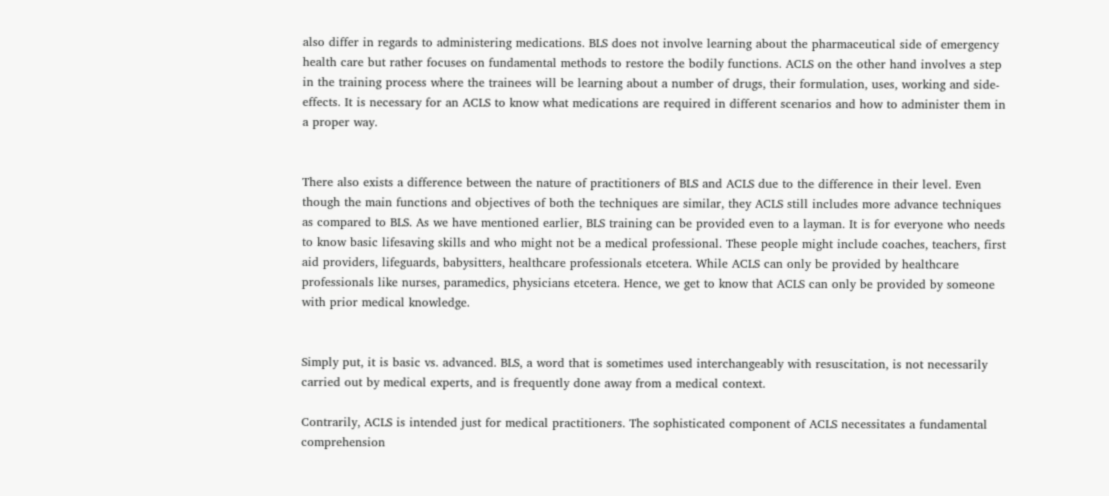also differ in regards to administering medications. BLS does not involve learning about the pharmaceutical side of emergency health care but rather focuses on fundamental methods to restore the bodily functions. ACLS on the other hand involves a step in the training process where the trainees will be learning about a number of drugs, their formulation, uses, working and side-effects. It is necessary for an ACLS to know what medications are required in different scenarios and how to administer them in a proper way.


There also exists a difference between the nature of practitioners of BLS and ACLS due to the difference in their level. Even though the main functions and objectives of both the techniques are similar, they ACLS still includes more advance techniques as compared to BLS. As we have mentioned earlier, BLS training can be provided even to a layman. It is for everyone who needs to know basic lifesaving skills and who might not be a medical professional. These people might include coaches, teachers, first aid providers, lifeguards, babysitters, healthcare professionals etcetera. While ACLS can only be provided by healthcare professionals like nurses, paramedics, physicians etcetera. Hence, we get to know that ACLS can only be provided by someone with prior medical knowledge.


Simply put, it is basic vs. advanced. BLS, a word that is sometimes used interchangeably with resuscitation, is not necessarily carried out by medical experts, and is frequently done away from a medical context.

Contrarily, ACLS is intended just for medical practitioners. The sophisticated component of ACLS necessitates a fundamental comprehension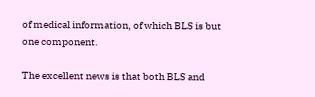of medical information, of which BLS is but one component.

The excellent news is that both BLS and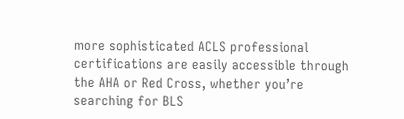more sophisticated ACLS professional certifications are easily accessible through the AHA or Red Cross, whether you’re searching for BLS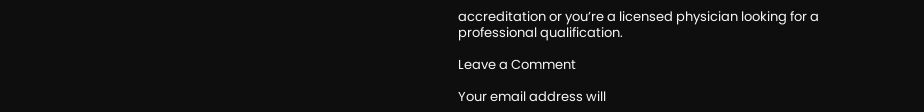accreditation or you’re a licensed physician looking for a professional qualification.

Leave a Comment

Your email address will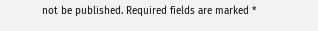not be published. Required fields are marked *